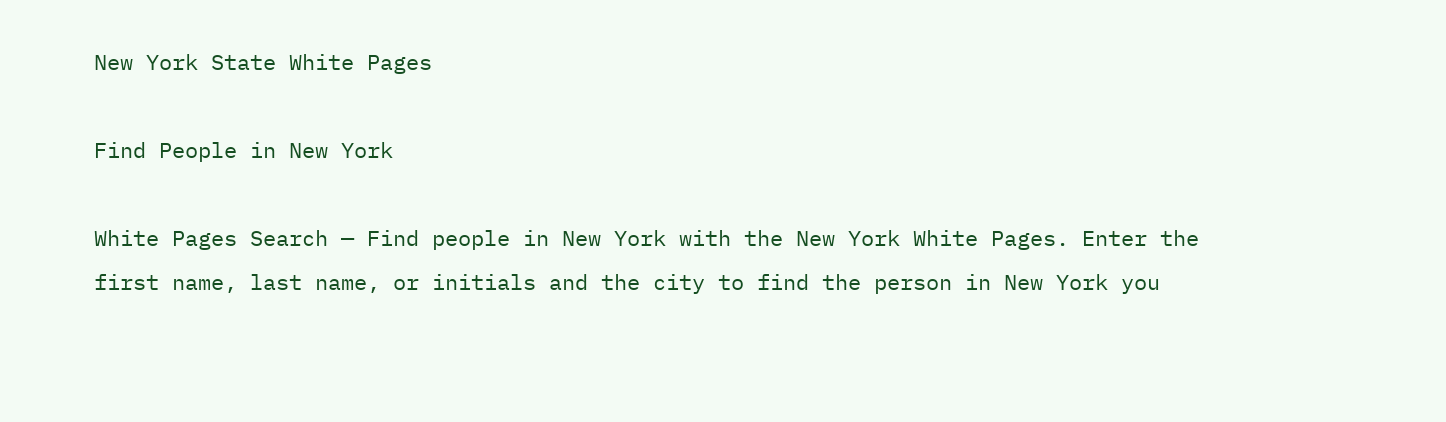New York State White Pages

Find People in New York

White Pages Search — Find people in New York with the New York White Pages. Enter the first name, last name, or initials and the city to find the person in New York you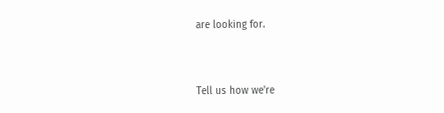are looking for.


Tell us how we're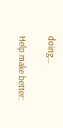doing...

Help make better: